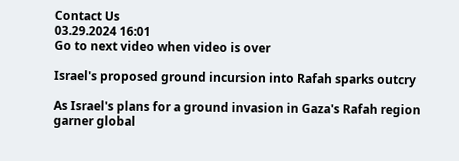Contact Us
03.29.2024 16:01
Go to next video when video is over

Israel's proposed ground incursion into Rafah sparks outcry

As Israel's plans for a ground invasion in Gaza's Rafah region garner global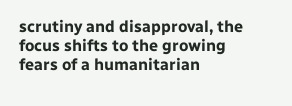scrutiny and disapproval, the focus shifts to the growing fears of a humanitarian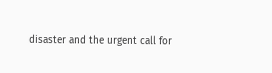disaster and the urgent call for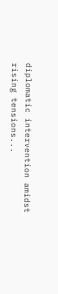diplomatic intervention amidst rising tensions...